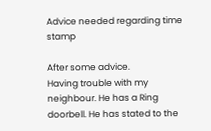Advice needed regarding time stamp

After some advice.
Having trouble with my neighbour. He has a Ring doorbell. He has stated to the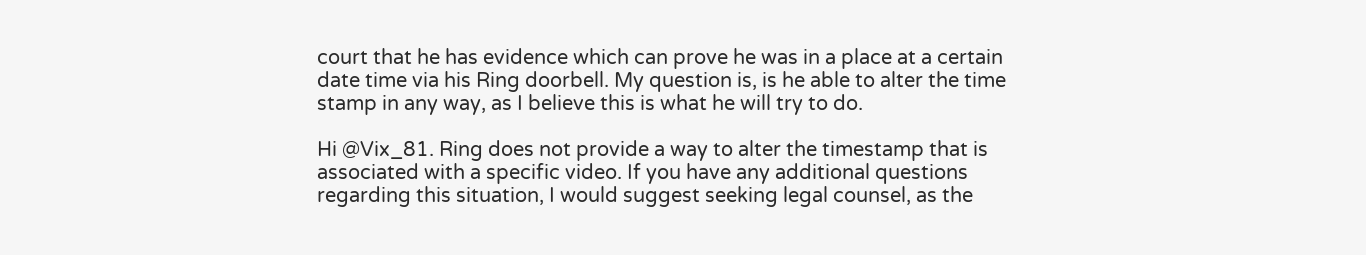court that he has evidence which can prove he was in a place at a certain date time via his Ring doorbell. My question is, is he able to alter the time stamp in any way, as I believe this is what he will try to do.

Hi @Vix_81. Ring does not provide a way to alter the timestamp that is associated with a specific video. If you have any additional questions regarding this situation, I would suggest seeking legal counsel, as the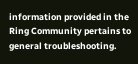information provided in the Ring Community pertains to general troubleshooting.